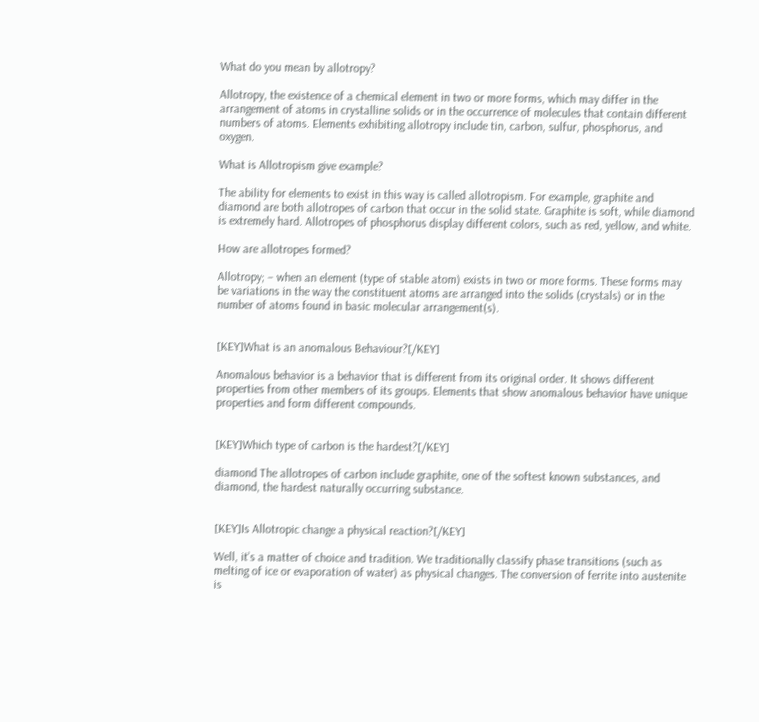What do you mean by allotropy?

Allotropy, the existence of a chemical element in two or more forms, which may differ in the arrangement of atoms in crystalline solids or in the occurrence of molecules that contain different numbers of atoms. Elements exhibiting allotropy include tin, carbon, sulfur, phosphorus, and oxygen.

What is Allotropism give example?

The ability for elements to exist in this way is called allotropism. For example, graphite and diamond are both allotropes of carbon that occur in the solid state. Graphite is soft, while diamond is extremely hard. Allotropes of phosphorus display different colors, such as red, yellow, and white.

How are allotropes formed?

Allotropy; – when an element (type of stable atom) exists in two or more forms. These forms may be variations in the way the constituent atoms are arranged into the solids (crystals) or in the number of atoms found in basic molecular arrangement(s).


[KEY]What is an anomalous Behaviour?[/KEY]

Anomalous behavior is a behavior that is different from its original order. It shows different properties from other members of its groups. Elements that show anomalous behavior have unique properties and form different compounds.


[KEY]Which type of carbon is the hardest?[/KEY]

diamond The allotropes of carbon include graphite, one of the softest known substances, and diamond, the hardest naturally occurring substance.


[KEY]Is Allotropic change a physical reaction?[/KEY]

Well, it’s a matter of choice and tradition. We traditionally classify phase transitions (such as melting of ice or evaporation of water) as physical changes. The conversion of ferrite into austenite is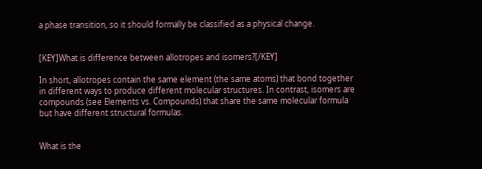a phase transition, so it should formally be classified as a physical change.


[KEY]What is difference between allotropes and isomers?[/KEY]

In short, allotropes contain the same element (the same atoms) that bond together in different ways to produce different molecular structures. In contrast, isomers are compounds (see Elements vs. Compounds) that share the same molecular formula but have different structural formulas.


What is the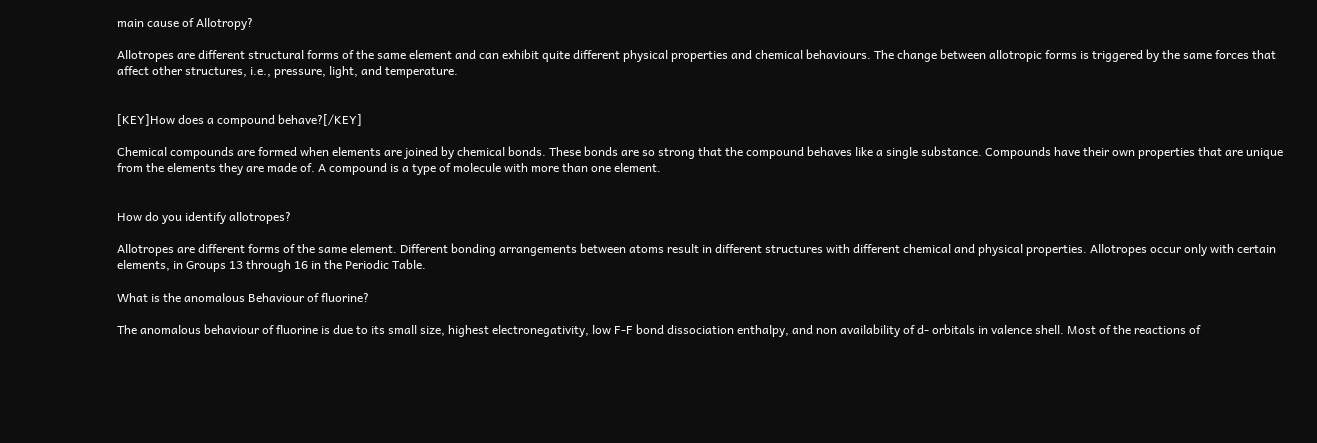main cause of Allotropy?

Allotropes are different structural forms of the same element and can exhibit quite different physical properties and chemical behaviours. The change between allotropic forms is triggered by the same forces that affect other structures, i.e., pressure, light, and temperature.


[KEY]How does a compound behave?[/KEY]

Chemical compounds are formed when elements are joined by chemical bonds. These bonds are so strong that the compound behaves like a single substance. Compounds have their own properties that are unique from the elements they are made of. A compound is a type of molecule with more than one element.


How do you identify allotropes?

Allotropes are different forms of the same element. Different bonding arrangements between atoms result in different structures with different chemical and physical properties. Allotropes occur only with certain elements, in Groups 13 through 16 in the Periodic Table.

What is the anomalous Behaviour of fluorine?

The anomalous behaviour of fluorine is due to its small size, highest electronegativity, low F-F bond dissociation enthalpy, and non availability of d- orbitals in valence shell. Most of the reactions of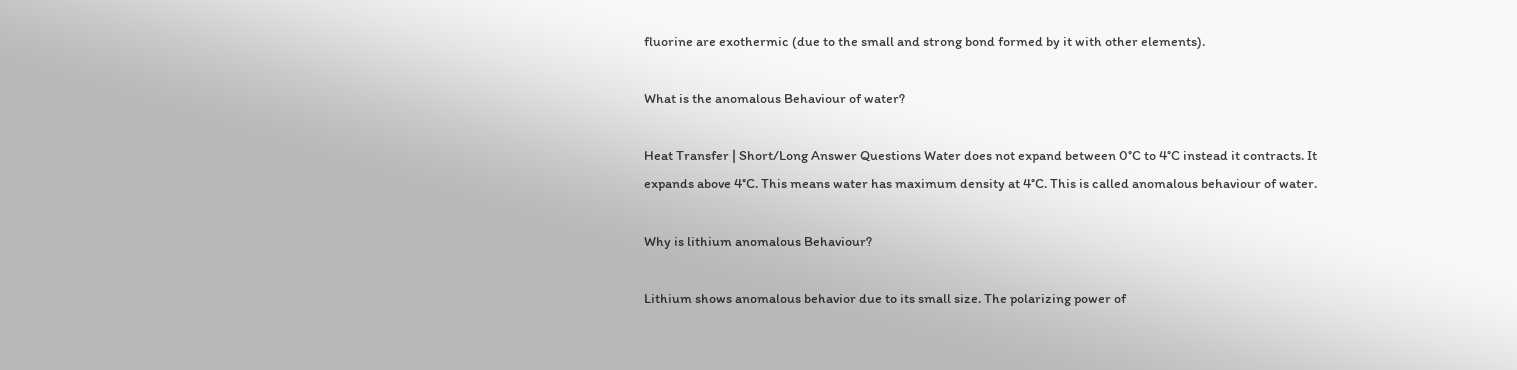fluorine are exothermic (due to the small and strong bond formed by it with other elements).

What is the anomalous Behaviour of water?

Heat Transfer | Short/Long Answer Questions Water does not expand between 0°C to 4°C instead it contracts. It expands above 4°C. This means water has maximum density at 4°C. This is called anomalous behaviour of water.

Why is lithium anomalous Behaviour?

Lithium shows anomalous behavior due to its small size. The polarizing power of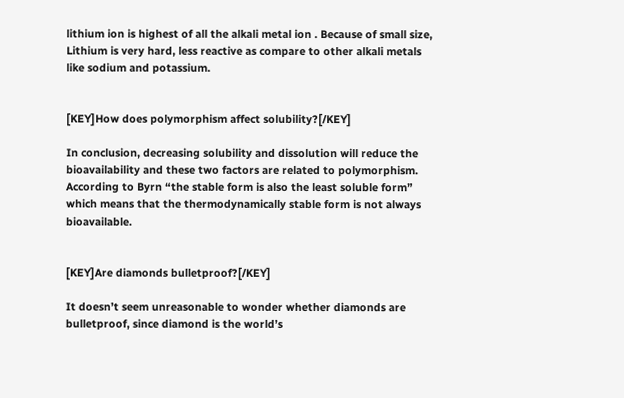lithium ion is highest of all the alkali metal ion . Because of small size, Lithium is very hard, less reactive as compare to other alkali metals like sodium and potassium.


[KEY]How does polymorphism affect solubility?[/KEY]

In conclusion, decreasing solubility and dissolution will reduce the bioavailability and these two factors are related to polymorphism. According to Byrn “the stable form is also the least soluble form” which means that the thermodynamically stable form is not always bioavailable.


[KEY]Are diamonds bulletproof?[/KEY]

It doesn’t seem unreasonable to wonder whether diamonds are bulletproof, since diamond is the world’s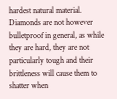hardest natural material. Diamonds are not however bulletproof in general, as while they are hard, they are not particularly tough and their brittleness will cause them to shatter when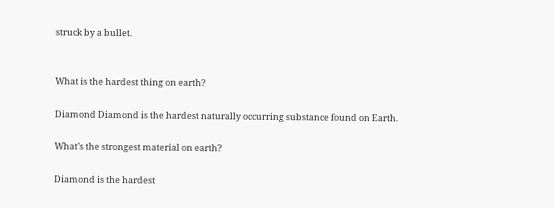struck by a bullet.


What is the hardest thing on earth?

Diamond Diamond is the hardest naturally occurring substance found on Earth.

What’s the strongest material on earth?

Diamond is the hardest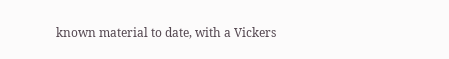known material to date, with a Vickers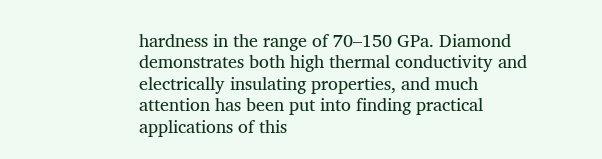hardness in the range of 70–150 GPa. Diamond demonstrates both high thermal conductivity and electrically insulating properties, and much attention has been put into finding practical applications of this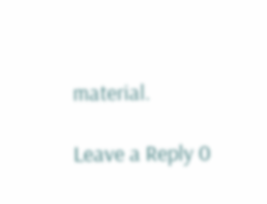material.

Leave a Reply 0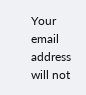Your email address will not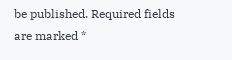be published. Required fields are marked *